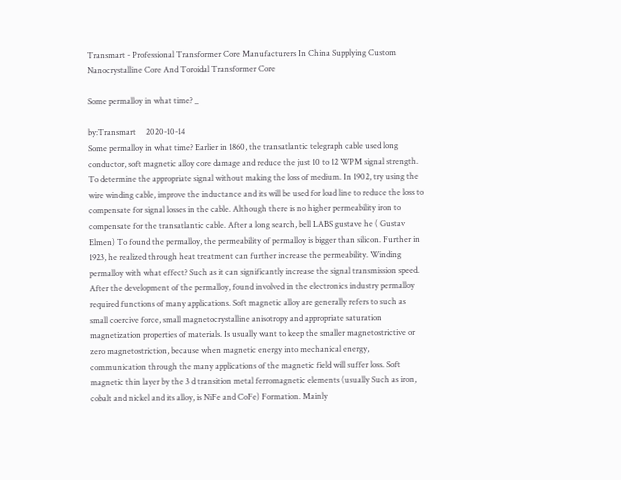Transmart - Professional Transformer Core Manufacturers In China Supplying Custom Nanocrystalline Core And Toroidal Transformer Core

Some permalloy in what time? _

by:Transmart     2020-10-14
Some permalloy in what time? Earlier in 1860, the transatlantic telegraph cable used long conductor, soft magnetic alloy core damage and reduce the just 10 to 12 WPM signal strength. To determine the appropriate signal without making the loss of medium. In 1902, try using the wire winding cable, improve the inductance and its will be used for load line to reduce the loss to compensate for signal losses in the cable. Although there is no higher permeability iron to compensate for the transatlantic cable. After a long search, bell LABS gustave he ( Gustav Elmen) To found the permalloy, the permeability of permalloy is bigger than silicon. Further in 1923, he realized through heat treatment can further increase the permeability. Winding permalloy with what effect? Such as it can significantly increase the signal transmission speed. After the development of the permalloy, found involved in the electronics industry permalloy required functions of many applications. Soft magnetic alloy are generally refers to such as small coercive force, small magnetocrystalline anisotropy and appropriate saturation magnetization properties of materials. Is usually want to keep the smaller magnetostrictive or zero magnetostriction, because when magnetic energy into mechanical energy, communication through the many applications of the magnetic field will suffer loss. Soft magnetic thin layer by the 3 d transition metal ferromagnetic elements (usually Such as iron, cobalt and nickel and its alloy, is NiFe and CoFe) Formation. Mainly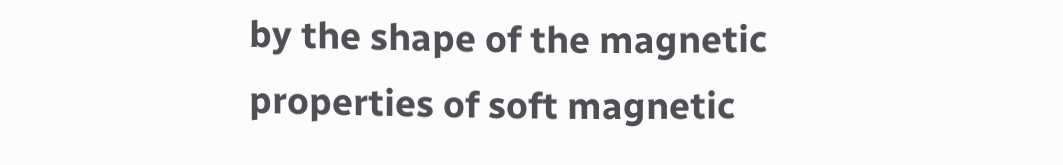by the shape of the magnetic properties of soft magnetic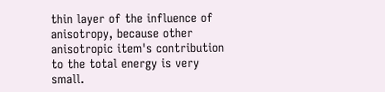thin layer of the influence of anisotropy, because other anisotropic item's contribution to the total energy is very small.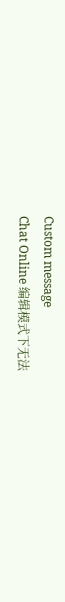Custom message
Chat Online 编辑模式下无法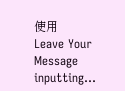使用
Leave Your Message inputting...